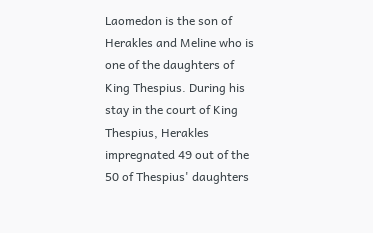Laomedon is the son of Herakles and Meline who is one of the daughters of King Thespius. During his stay in the court of King Thespius, Herakles impregnated 49 out of the 50 of Thespius' daughters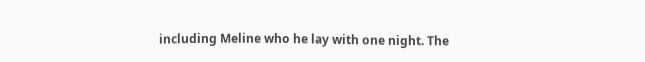including Meline who he lay with one night. The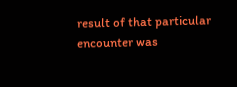result of that particular encounter was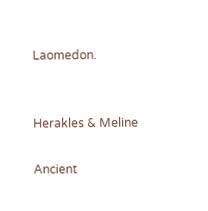Laomedon.


Herakles & Meline

Ancient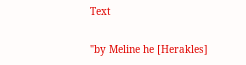Text

"by Meline he [Herakles]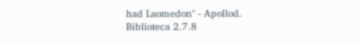had Laomedon" - Apollod. Biblioteca 2.7.8